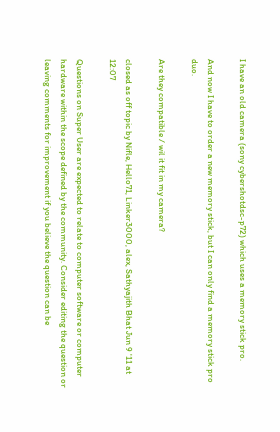I have an old camera (sony cybershotdsc-p72) which uses a memory stick pro.

And now I have to order a new memory stick, but I can only find a memory stick pro duo.

Are they compatible / wil it fit in my camera?

closed as off topic by Nifle, Hello71, Linker3000, alex, Sathyajith Bhat Jun 9 '11 at 12:07

Questions on Super User are expected to relate to computer software or computer hardware within the scope defined by the community. Consider editing the question or leaving comments for improvement if you believe the question can be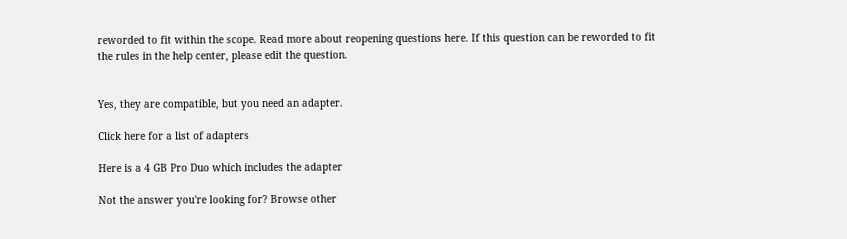reworded to fit within the scope. Read more about reopening questions here. If this question can be reworded to fit the rules in the help center, please edit the question.


Yes, they are compatible, but you need an adapter.

Click here for a list of adapters

Here is a 4 GB Pro Duo which includes the adapter

Not the answer you're looking for? Browse other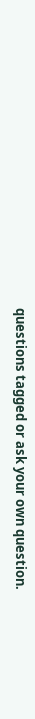questions tagged or ask your own question.